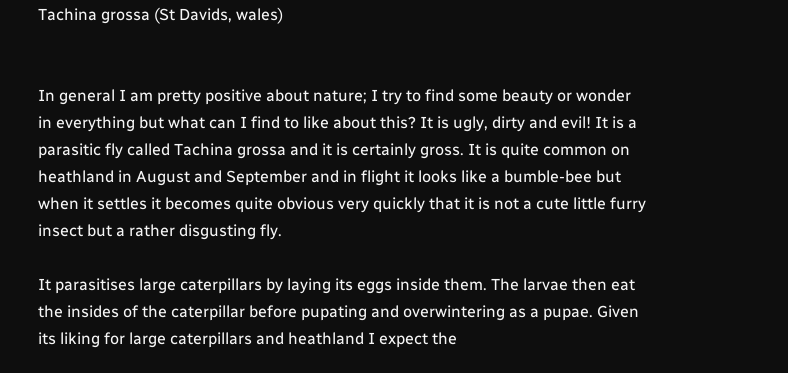Tachina grossa (St Davids, wales)


In general I am pretty positive about nature; I try to find some beauty or wonder in everything but what can I find to like about this? It is ugly, dirty and evil! It is a parasitic fly called Tachina grossa and it is certainly gross. It is quite common on heathland in August and September and in flight it looks like a bumble-bee but when it settles it becomes quite obvious very quickly that it is not a cute little furry insect but a rather disgusting fly.

It parasitises large caterpillars by laying its eggs inside them. The larvae then eat the insides of the caterpillar before pupating and overwintering as a pupae. Given its liking for large caterpillars and heathland I expect the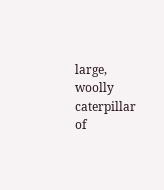large, woolly caterpillar of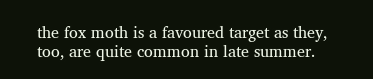the fox moth is a favoured target as they, too, are quite common in late summer.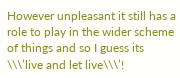However unpleasant it still has a role to play in the wider scheme of things and so I guess its \\\’live and let live\\\’!